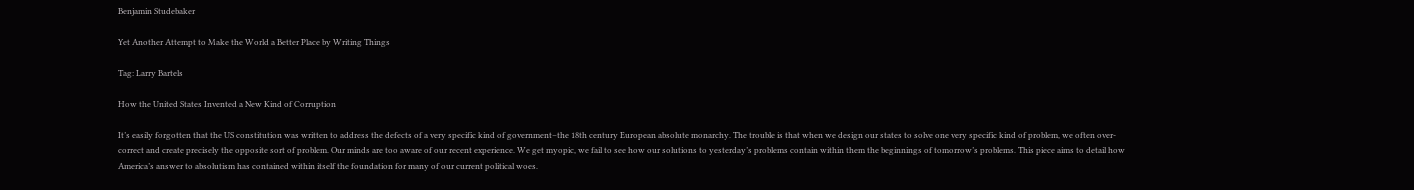Benjamin Studebaker

Yet Another Attempt to Make the World a Better Place by Writing Things

Tag: Larry Bartels

How the United States Invented a New Kind of Corruption

It’s easily forgotten that the US constitution was written to address the defects of a very specific kind of government–the 18th century European absolute monarchy. The trouble is that when we design our states to solve one very specific kind of problem, we often over-correct and create precisely the opposite sort of problem. Our minds are too aware of our recent experience. We get myopic, we fail to see how our solutions to yesterday’s problems contain within them the beginnings of tomorrow’s problems. This piece aims to detail how America’s answer to absolutism has contained within itself the foundation for many of our current political woes.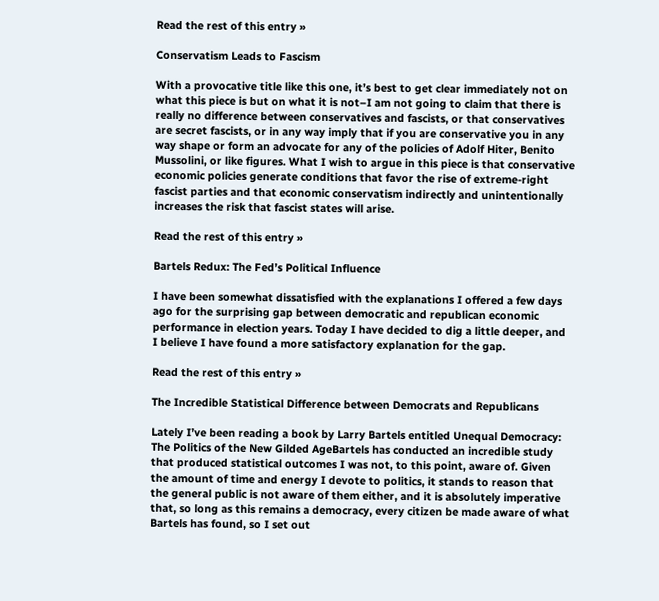Read the rest of this entry »

Conservatism Leads to Fascism

With a provocative title like this one, it’s best to get clear immediately not on what this piece is but on what it is not–I am not going to claim that there is really no difference between conservatives and fascists, or that conservatives are secret fascists, or in any way imply that if you are conservative you in any way shape or form an advocate for any of the policies of Adolf Hiter, Benito Mussolini, or like figures. What I wish to argue in this piece is that conservative economic policies generate conditions that favor the rise of extreme-right fascist parties and that economic conservatism indirectly and unintentionally increases the risk that fascist states will arise.

Read the rest of this entry »

Bartels Redux: The Fed’s Political Influence

I have been somewhat dissatisfied with the explanations I offered a few days ago for the surprising gap between democratic and republican economic performance in election years. Today I have decided to dig a little deeper, and I believe I have found a more satisfactory explanation for the gap.

Read the rest of this entry »

The Incredible Statistical Difference between Democrats and Republicans

Lately I’ve been reading a book by Larry Bartels entitled Unequal Democracy: The Politics of the New Gilded AgeBartels has conducted an incredible study that produced statistical outcomes I was not, to this point, aware of. Given the amount of time and energy I devote to politics, it stands to reason that the general public is not aware of them either, and it is absolutely imperative that, so long as this remains a democracy, every citizen be made aware of what Bartels has found, so I set out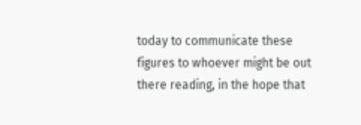today to communicate these figures to whoever might be out there reading, in the hope that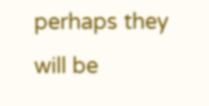perhaps they will be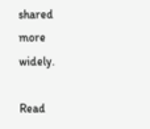shared more widely.

Read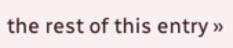the rest of this entry »